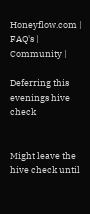Honeyflow.com | FAQ's | Community |

Deferring this evenings hive check


Might leave the hive check until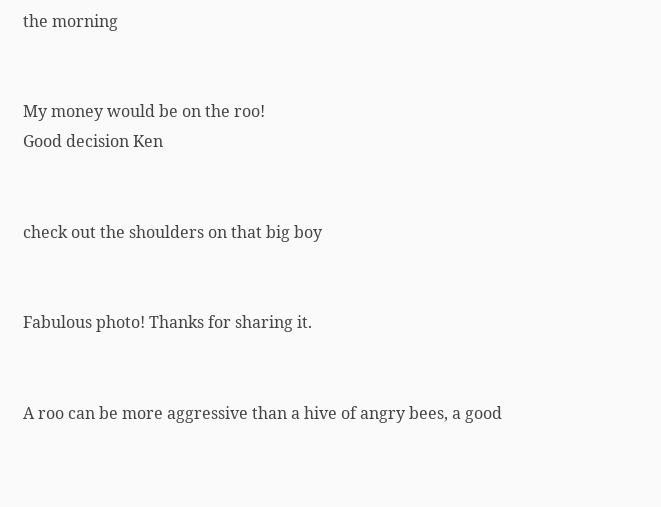the morning


My money would be on the roo!
Good decision Ken


check out the shoulders on that big boy


Fabulous photo! Thanks for sharing it.


A roo can be more aggressive than a hive of angry bees, a good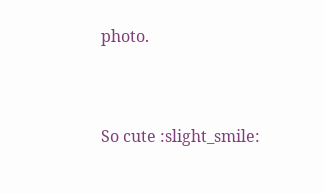photo.


So cute :slight_smile: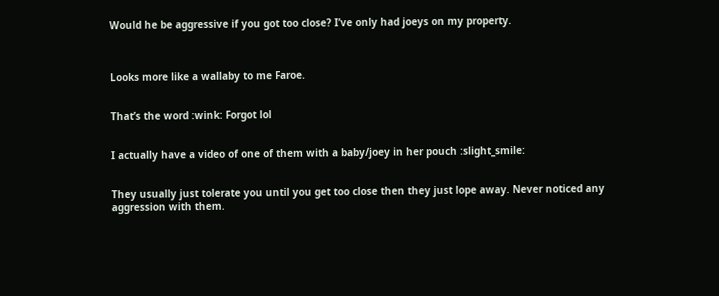Would he be aggressive if you got too close? I’ve only had joeys on my property.



Looks more like a wallaby to me Faroe.


That’s the word :wink: Forgot lol


I actually have a video of one of them with a baby/joey in her pouch :slight_smile:


They usually just tolerate you until you get too close then they just lope away. Never noticed any aggression with them.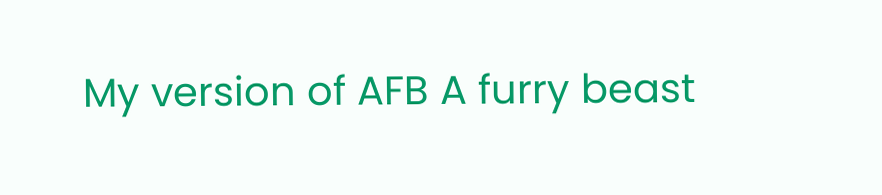My version of AFB A furry beast